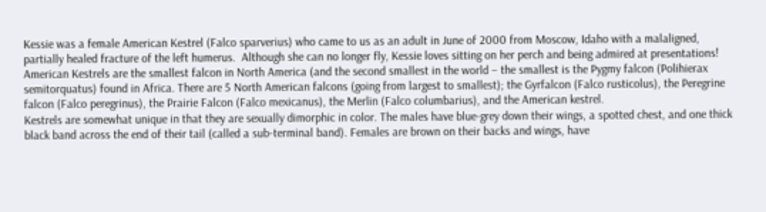Kessie was a female American Kestrel (Falco sparverius) who came to us as an adult in June of 2000 from Moscow, Idaho with a malaligned, partially healed fracture of the left humerus.  Although she can no longer fly, Kessie loves sitting on her perch and being admired at presentations!
American Kestrels are the smallest falcon in North America (and the second smallest in the world – the smallest is the Pygmy falcon (Polihierax semitorquatus) found in Africa. There are 5 North American falcons (going from largest to smallest); the Gyrfalcon (Falco rusticolus), the Peregrine falcon (Falco peregrinus), the Prairie Falcon (Falco mexicanus), the Merlin (Falco columbarius), and the American kestrel.
Kestrels are somewhat unique in that they are sexually dimorphic in color. The males have blue-grey down their wings, a spotted chest, and one thick black band across the end of their tail (called a sub-terminal band). Females are brown on their backs and wings, have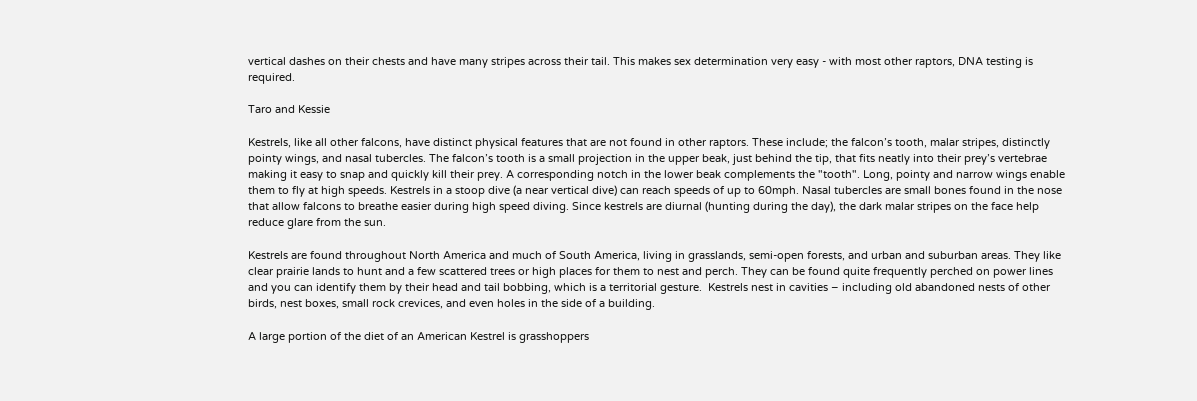vertical dashes on their chests and have many stripes across their tail. This makes sex determination very easy - with most other raptors, DNA testing is required.

Taro and Kessie

Kestrels, like all other falcons, have distinct physical features that are not found in other raptors. These include; the falcon’s tooth, malar stripes, distinctly pointy wings, and nasal tubercles. The falcon’s tooth is a small projection in the upper beak, just behind the tip, that fits neatly into their prey’s vertebrae making it easy to snap and quickly kill their prey. A corresponding notch in the lower beak complements the "tooth". Long, pointy and narrow wings enable them to fly at high speeds. Kestrels in a stoop dive (a near vertical dive) can reach speeds of up to 60mph. Nasal tubercles are small bones found in the nose that allow falcons to breathe easier during high speed diving. Since kestrels are diurnal (hunting during the day), the dark malar stripes on the face help reduce glare from the sun.

Kestrels are found throughout North America and much of South America, living in grasslands, semi-open forests, and urban and suburban areas. They like clear prairie lands to hunt and a few scattered trees or high places for them to nest and perch. They can be found quite frequently perched on power lines and you can identify them by their head and tail bobbing, which is a territorial gesture.  Kestrels nest in cavities – including old abandoned nests of other birds, nest boxes, small rock crevices, and even holes in the side of a building.

A large portion of the diet of an American Kestrel is grasshoppers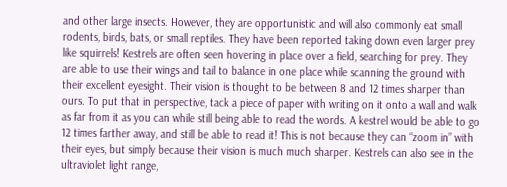and other large insects. However, they are opportunistic and will also commonly eat small rodents, birds, bats, or small reptiles. They have been reported taking down even larger prey like squirrels! Kestrels are often seen hovering in place over a field, searching for prey. They are able to use their wings and tail to balance in one place while scanning the ground with their excellent eyesight. Their vision is thought to be between 8 and 12 times sharper than ours. To put that in perspective, tack a piece of paper with writing on it onto a wall and walk as far from it as you can while still being able to read the words. A kestrel would be able to go 12 times farther away, and still be able to read it! This is not because they can “zoom in” with their eyes, but simply because their vision is much much sharper. Kestrels can also see in the ultraviolet light range,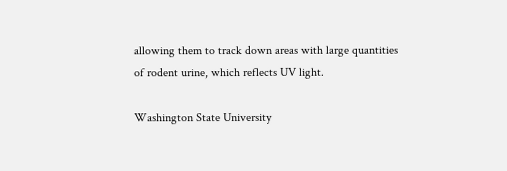allowing them to track down areas with large quantities of rodent urine, which reflects UV light.

Washington State University